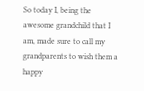So today I, being the awesome grandchild that I am, made sure to call my grandparents to wish them a happy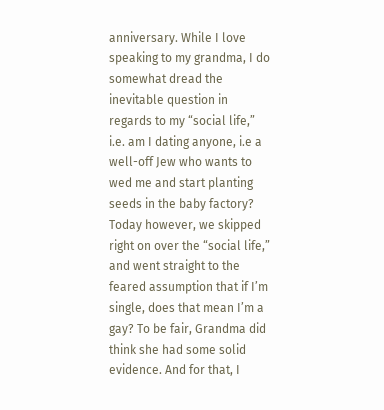anniversary. While I love speaking to my grandma, I do somewhat dread the inevitable question in regards to my “social life,” i.e. am I dating anyone, i.e a well-off Jew who wants to wed me and start planting seeds in the baby factory? Today however, we skipped right on over the “social life,” and went straight to the feared assumption that if I’m single, does that mean I’m a gay? To be fair, Grandma did think she had some solid evidence. And for that, I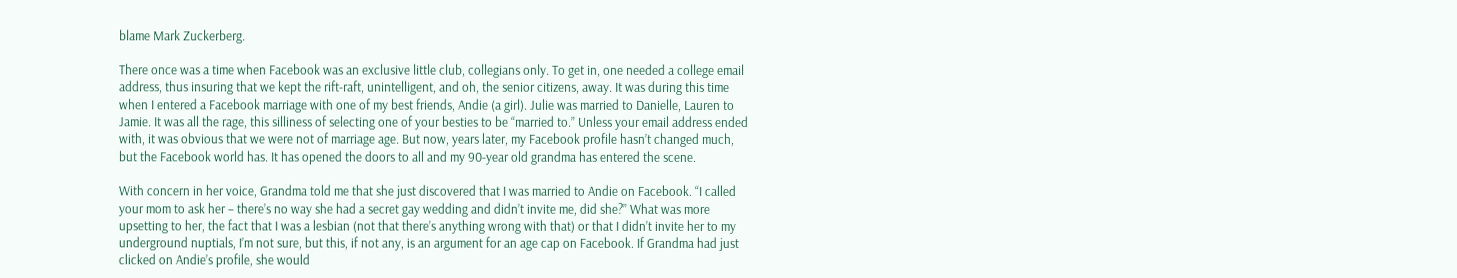blame Mark Zuckerberg.

There once was a time when Facebook was an exclusive little club, collegians only. To get in, one needed a college email address, thus insuring that we kept the rift-raft, unintelligent, and oh, the senior citizens, away. It was during this time when I entered a Facebook marriage with one of my best friends, Andie (a girl). Julie was married to Danielle, Lauren to Jamie. It was all the rage, this silliness of selecting one of your besties to be “married to.” Unless your email address ended with, it was obvious that we were not of marriage age. But now, years later, my Facebook profile hasn’t changed much, but the Facebook world has. It has opened the doors to all and my 90-year old grandma has entered the scene.

With concern in her voice, Grandma told me that she just discovered that I was married to Andie on Facebook. “I called your mom to ask her – there’s no way she had a secret gay wedding and didn’t invite me, did she?” What was more upsetting to her, the fact that I was a lesbian (not that there’s anything wrong with that) or that I didn’t invite her to my underground nuptials, I’m not sure, but this, if not any, is an argument for an age cap on Facebook. If Grandma had just clicked on Andie’s profile, she would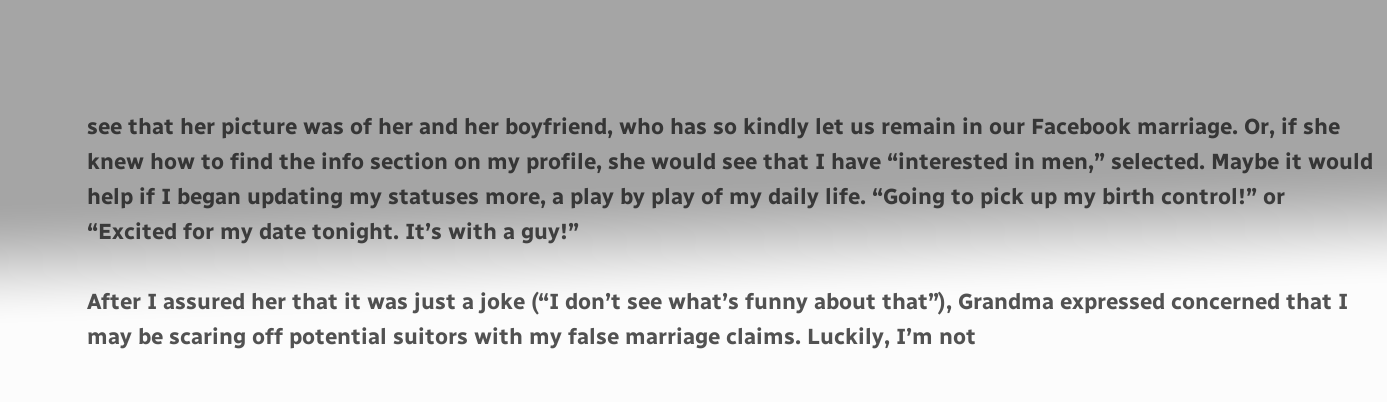see that her picture was of her and her boyfriend, who has so kindly let us remain in our Facebook marriage. Or, if she knew how to find the info section on my profile, she would see that I have “interested in men,” selected. Maybe it would help if I began updating my statuses more, a play by play of my daily life. “Going to pick up my birth control!” or “Excited for my date tonight. It’s with a guy!”

After I assured her that it was just a joke (“I don’t see what’s funny about that”), Grandma expressed concerned that I may be scaring off potential suitors with my false marriage claims. Luckily, I’m not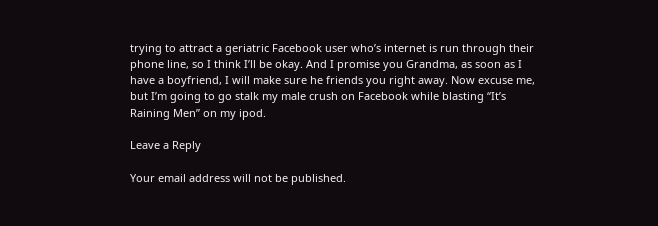trying to attract a geriatric Facebook user who’s internet is run through their phone line, so I think I’ll be okay. And I promise you Grandma, as soon as I have a boyfriend, I will make sure he friends you right away. Now excuse me, but I’m going to go stalk my male crush on Facebook while blasting “It’s Raining Men” on my ipod.

Leave a Reply

Your email address will not be published.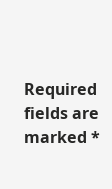Required fields are marked *